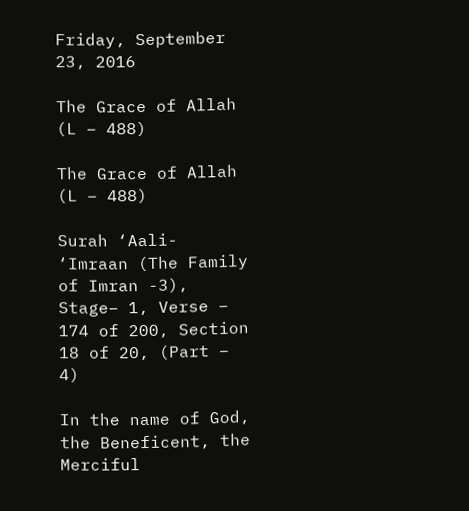Friday, September 23, 2016

The Grace of Allah (L – 488)

The Grace of Allah (L – 488)

Surah ‘Aali- ‘Imraan (The Family of Imran -3),
Stage– 1, Verse – 174 of 200, Section 18 of 20, (Part – 4)

In the name of God, the Beneficent, the Merciful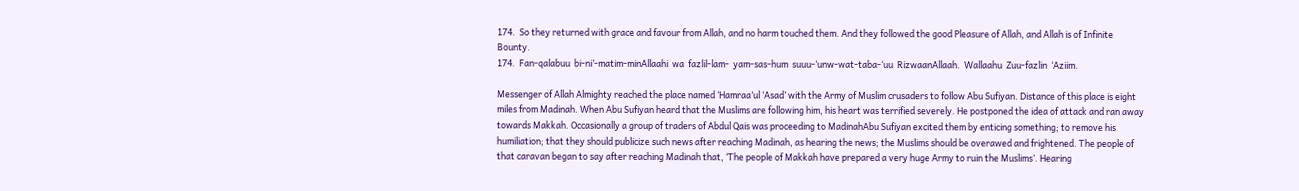174.  So they returned with grace and favour from Allah, and no harm touched them. And they followed the good Pleasure of Allah, and Allah is of Infinite Bounty.
174.  Fan-qalabuu  bi-ni’-matim-minAllaahi  wa  fazlil-lam-  yam-sas-hum  suuu-‘unw-wat-taba-‘uu  RizwaanAllaah.  Wallaahu  Zuu-fazlin  ‘Aziim.

Messenger of Allah Almighty reached the place named ‘Hamraa’ul ‘Asad’ with the Army of Muslim crusaders to follow Abu Sufiyan. Distance of this place is eight miles from Madinah. When Abu Sufiyan heard that the Muslims are following him, his heart was terrified severely. He postponed the idea of attack and ran away towards Makkah. Occasionally a group of traders of Abdul Qais was proceeding to MadinahAbu Sufiyan excited them by enticing something; to remove his humiliation; that they should publicize such news after reaching Madinah, as hearing the news; the Muslims should be overawed and frightened. The people of that caravan began to say after reaching Madinah that, ‘The people of Makkah have prepared a very huge Army to ruin the Muslims’. Hearing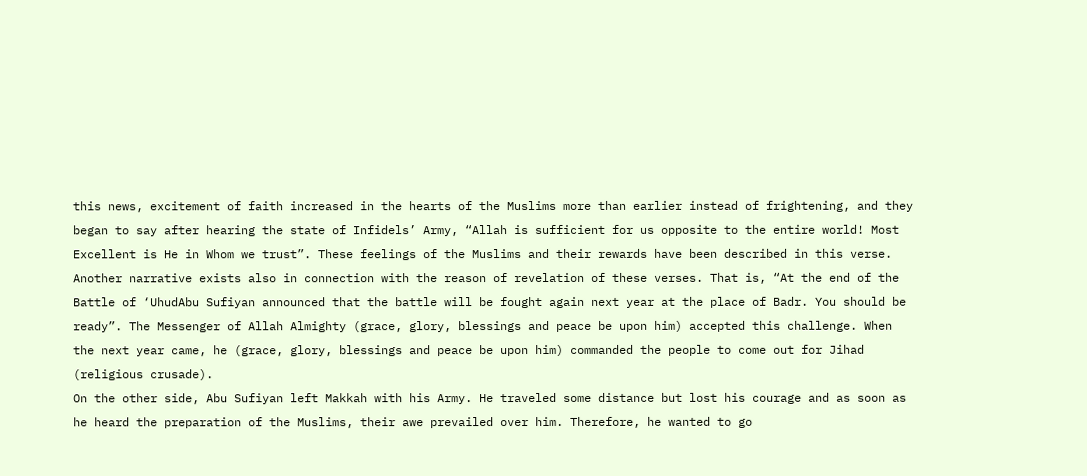this news, excitement of faith increased in the hearts of the Muslims more than earlier instead of frightening, and they began to say after hearing the state of Infidels’ Army, “Allah is sufficient for us opposite to the entire world! Most Excellent is He in Whom we trust”. These feelings of the Muslims and their rewards have been described in this verse.
Another narrative exists also in connection with the reason of revelation of these verses. That is, “At the end of the Battle of ‘UhudAbu Sufiyan announced that the battle will be fought again next year at the place of Badr. You should be ready”. The Messenger of Allah Almighty (grace, glory, blessings and peace be upon him) accepted this challenge. When the next year came, he (grace, glory, blessings and peace be upon him) commanded the people to come out for Jihad (religious crusade).
On the other side, Abu Sufiyan left Makkah with his Army. He traveled some distance but lost his courage and as soon as he heard the preparation of the Muslims, their awe prevailed over him. Therefore, he wanted to go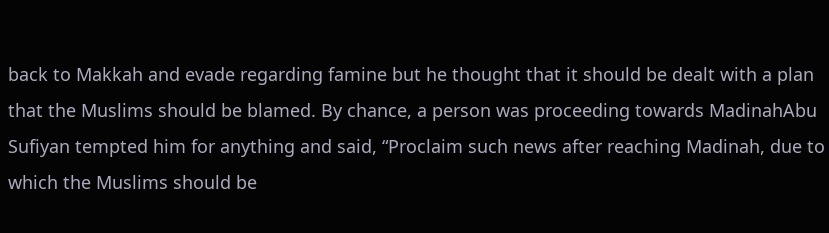back to Makkah and evade regarding famine but he thought that it should be dealt with a plan that the Muslims should be blamed. By chance, a person was proceeding towards MadinahAbu Sufiyan tempted him for anything and said, “Proclaim such news after reaching Madinah, due to which the Muslims should be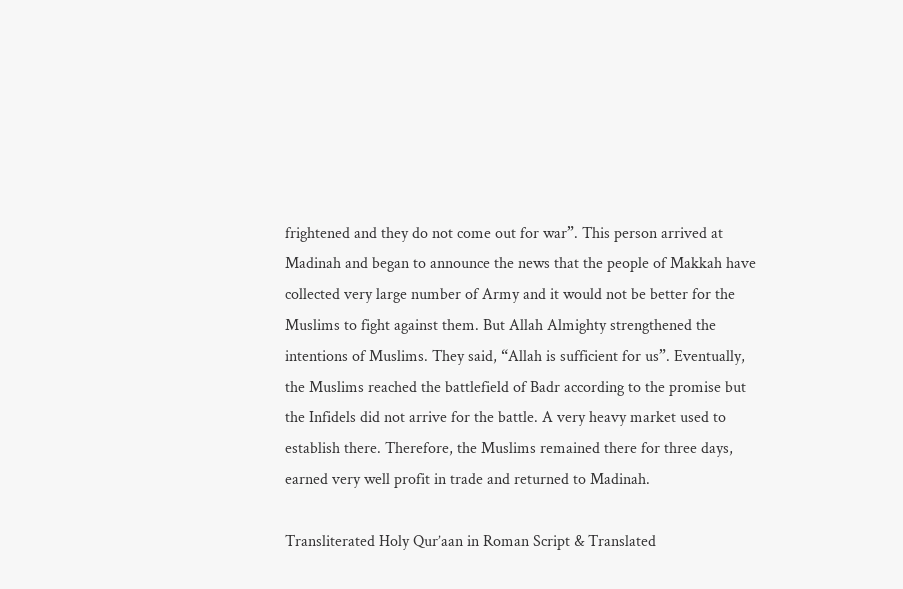frightened and they do not come out for war”. This person arrived at Madinah and began to announce the news that the people of Makkah have collected very large number of Army and it would not be better for the Muslims to fight against them. But Allah Almighty strengthened the intentions of Muslims. They said, “Allah is sufficient for us”. Eventually, the Muslims reached the battlefield of Badr according to the promise but the Infidels did not arrive for the battle. A very heavy market used to establish there. Therefore, the Muslims remained there for three days, earned very well profit in trade and returned to Madinah.

Transliterated Holy Qur’aan in Roman Script & Translated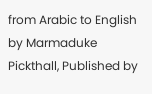from Arabic to English by Marmaduke Pickthall, Published by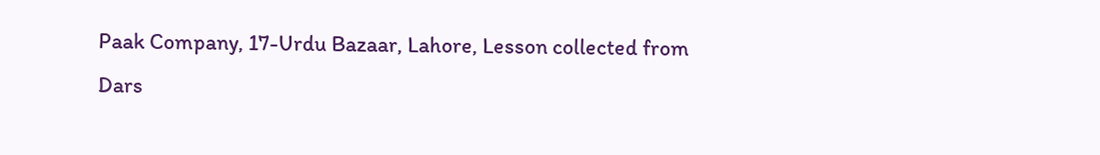Paak Company, 17-Urdu Bazaar, Lahore, Lesson collected from Dars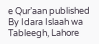e Qur’aan published By Idara Islaah wa Tableegh, Lahore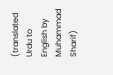(translated Urdu to English by Muhammad Sharif)